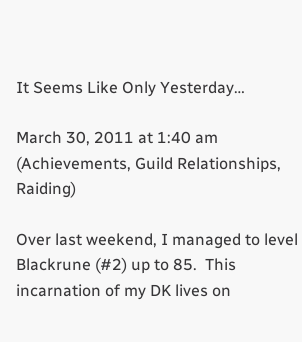It Seems Like Only Yesterday…

March 30, 2011 at 1:40 am (Achievements, Guild Relationships, Raiding)

Over last weekend, I managed to level Blackrune (#2) up to 85.  This incarnation of my DK lives on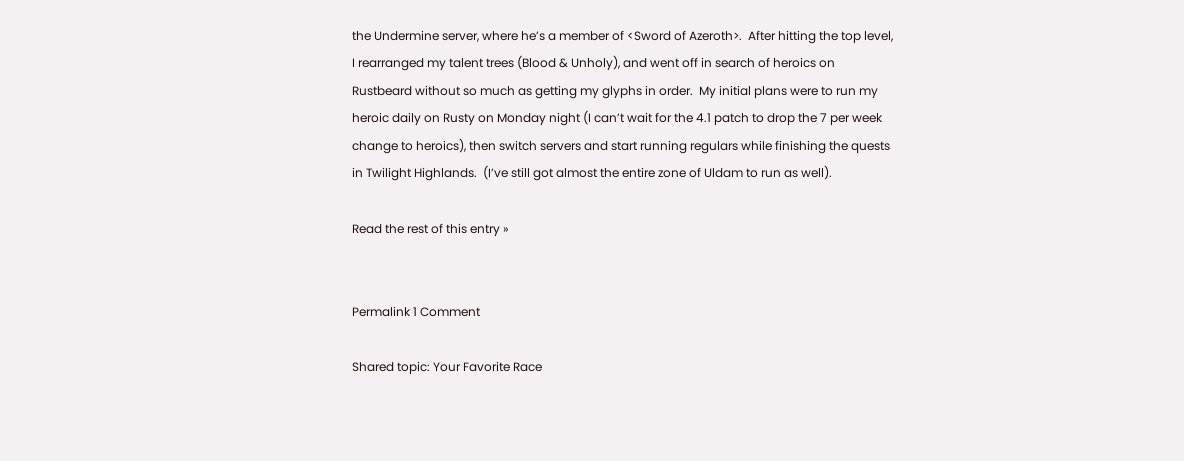the Undermine server, where he’s a member of <Sword of Azeroth>.  After hitting the top level, I rearranged my talent trees (Blood & Unholy), and went off in search of heroics on Rustbeard without so much as getting my glyphs in order.  My initial plans were to run my heroic daily on Rusty on Monday night (I can’t wait for the 4.1 patch to drop the 7 per week change to heroics), then switch servers and start running regulars while finishing the quests in Twilight Highlands.  (I’ve still got almost the entire zone of Uldam to run as well).

Read the rest of this entry »


Permalink 1 Comment

Shared topic: Your Favorite Race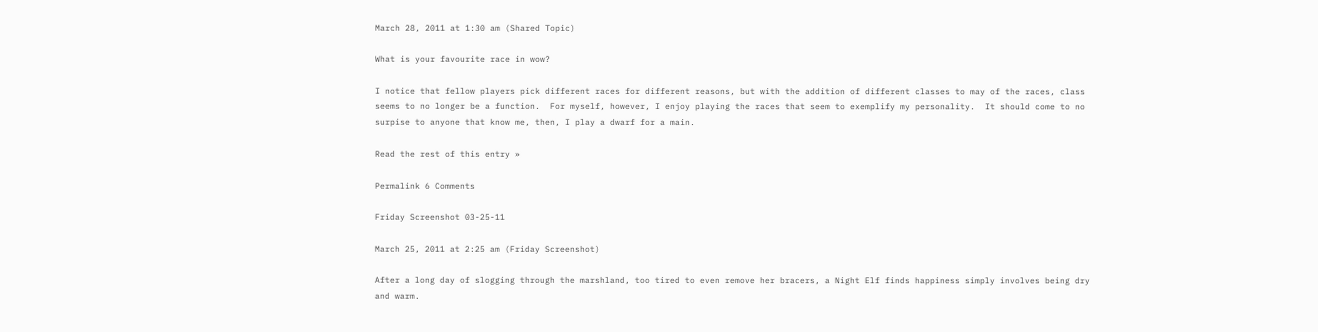March 28, 2011 at 1:30 am (Shared Topic)

What is your favourite race in wow?

I notice that fellow players pick different races for different reasons, but with the addition of different classes to may of the races, class seems to no longer be a function.  For myself, however, I enjoy playing the races that seem to exemplify my personality.  It should come to no surpise to anyone that know me, then, I play a dwarf for a main.

Read the rest of this entry »

Permalink 6 Comments

Friday Screenshot 03-25-11

March 25, 2011 at 2:25 am (Friday Screenshot)

After a long day of slogging through the marshland, too tired to even remove her bracers, a Night Elf finds happiness simply involves being dry and warm.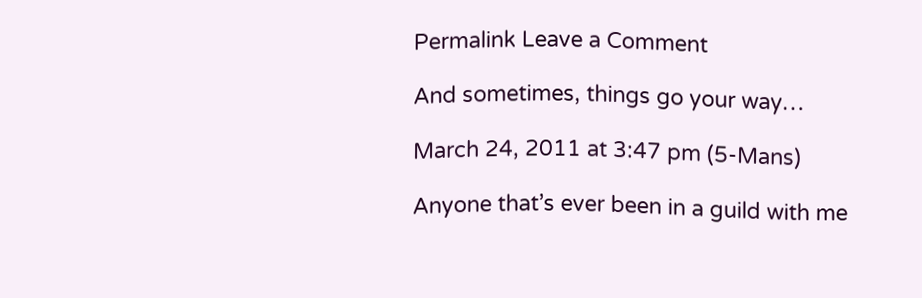Permalink Leave a Comment

And sometimes, things go your way…

March 24, 2011 at 3:47 pm (5-Mans)

Anyone that’s ever been in a guild with me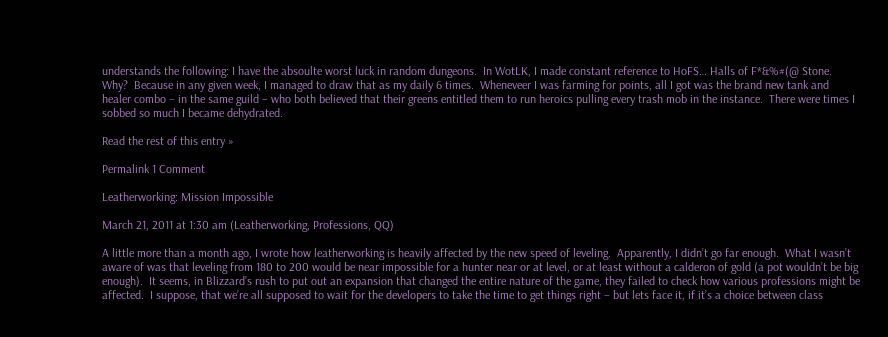understands the following: I have the absoulte worst luck in random dungeons.  In WotLK, I made constant reference to HoFS… Halls of F*&%#(@ Stone.  Why?  Because in any given week, I managed to draw that as my daily 6 times.  Wheneveer I was farming for points, all I got was the brand new tank and healer combo – in the same guild – who both believed that their greens entitled them to run heroics pulling every trash mob in the instance.  There were times I sobbed so much I became dehydrated.

Read the rest of this entry »

Permalink 1 Comment

Leatherworking: Mission Impossible

March 21, 2011 at 1:30 am (Leatherworking, Professions, QQ)

A little more than a month ago, I wrote how leatherworking is heavily affected by the new speed of leveling.  Apparently, I didn’t go far enough.  What I wasn’t aware of was that leveling from 180 to 200 would be near impossible for a hunter near or at level, or at least without a calderon of gold (a pot wouldn’t be big enough).  It seems, in Blizzard’s rush to put out an expansion that changed the entire nature of the game, they failed to check how various professions might be affected.  I suppose, that we’re all supposed to wait for the developers to take the time to get things right – but lets face it, if it’s a choice between class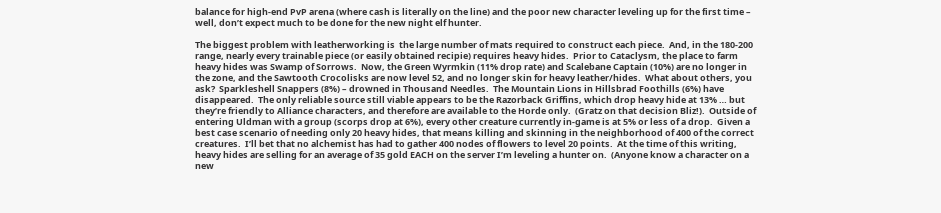balance for high-end PvP arena (where cash is literally on the line) and the poor new character leveling up for the first time – well, don’t expect much to be done for the new night elf hunter.

The biggest problem with leatherworking is  the large number of mats required to construct each piece.  And, in the 180-200 range, nearly every trainable piece (or easily obtained recipie) requires heavy hides.  Prior to Cataclysm, the place to farm heavy hides was Swamp of Sorrows.  Now, the Green Wyrmkin (11% drop rate) and Scalebane Captain (10%) are no longer in the zone, and the Sawtooth Crocolisks are now level 52, and no longer skin for heavy leather/hides.  What about others, you ask?  Sparkleshell Snappers (8%) – drowned in Thousand Needles.  The Mountain Lions in Hillsbrad Foothills (6%) have disappeared.  The only reliable source still viable appears to be the Razorback Griffins, which drop heavy hide at 13% … but they’re friendly to Alliance characters, and therefore are available to the Horde only.  (Gratz on that decision Bliz!).  Outside of entering Uldman with a group (scorps drop at 6%), every other creature currently in-game is at 5% or less of a drop.  Given a best case scenario of needing only 20 heavy hides, that means killing and skinning in the neighborhood of 400 of the correct creatures.  I’ll bet that no alchemist has had to gather 400 nodes of flowers to level 20 points.  At the time of this writing, heavy hides are selling for an average of 35 gold EACH on the server I’m leveling a hunter on.  (Anyone know a character on a new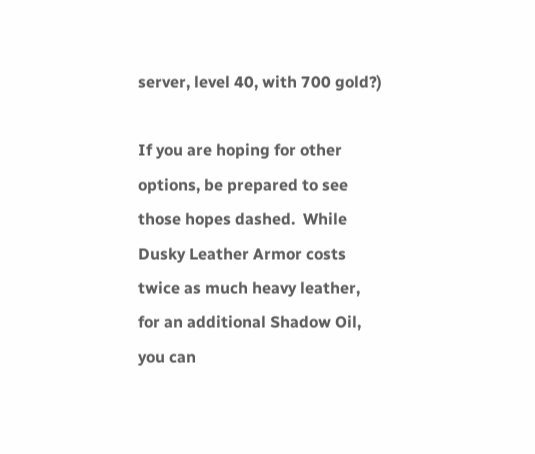server, level 40, with 700 gold?)

If you are hoping for other options, be prepared to see those hopes dashed.  While Dusky Leather Armor costs twice as much heavy leather, for an additional Shadow Oil, you can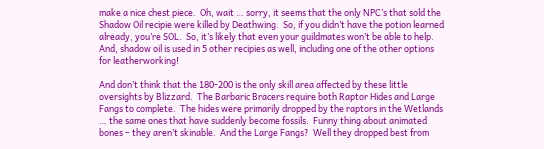make a nice chest piece.  Oh, wait … sorry, it seems that the only NPC’s that sold the Shadow Oil recipie were killed by Deathwing.  So, if you didn’t have the potion learned already, you’re SOL.  So, it’s likely that even your guildmates won’t be able to help.  And, shadow oil is used in 5 other recipies as well, including one of the other options for leatherworking!

And don’t think that the 180-200 is the only skill area affected by these little oversights by Blizzard.  The Barbaric Bracers require both Raptor Hides and Large Fangs to complete.  The hides were primarily dropped by the raptors in the Wetlands … the same ones that have suddenly become fossils.  Funny thing about animated bones – they aren’t skinable.  And the Large Fangs?  Well they dropped best from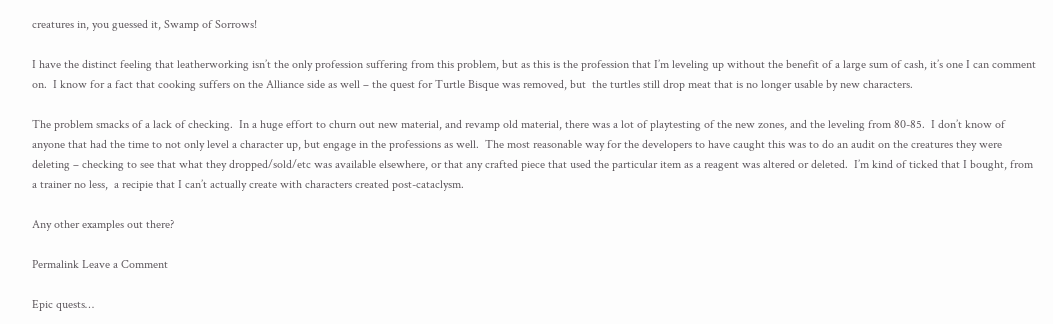creatures in, you guessed it, Swamp of Sorrows!

I have the distinct feeling that leatherworking isn’t the only profession suffering from this problem, but as this is the profession that I’m leveling up without the benefit of a large sum of cash, it’s one I can comment on.  I know for a fact that cooking suffers on the Alliance side as well – the quest for Turtle Bisque was removed, but  the turtles still drop meat that is no longer usable by new characters.

The problem smacks of a lack of checking.  In a huge effort to churn out new material, and revamp old material, there was a lot of playtesting of the new zones, and the leveling from 80-85.  I don’t know of anyone that had the time to not only level a character up, but engage in the professions as well.  The most reasonable way for the developers to have caught this was to do an audit on the creatures they were deleting – checking to see that what they dropped/sold/etc was available elsewhere, or that any crafted piece that used the particular item as a reagent was altered or deleted.  I’m kind of ticked that I bought, from a trainer no less,  a recipie that I can’t actually create with characters created post-cataclysm.

Any other examples out there?

Permalink Leave a Comment

Epic quests…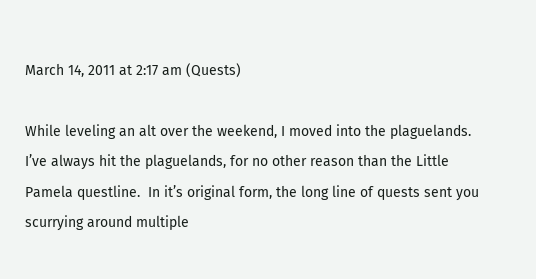March 14, 2011 at 2:17 am (Quests)

While leveling an alt over the weekend, I moved into the plaguelands.  I’ve always hit the plaguelands, for no other reason than the Little Pamela questline.  In it’s original form, the long line of quests sent you scurrying around multiple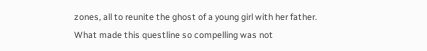zones, all to reunite the ghost of a young girl with her father.  What made this questline so compelling was not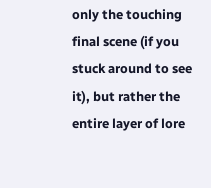only the touching final scene (if you stuck around to see it), but rather the entire layer of lore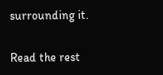surrounding it.

Read the rest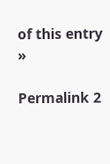of this entry »

Permalink 2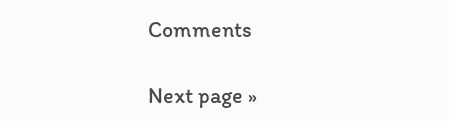Comments

Next page »